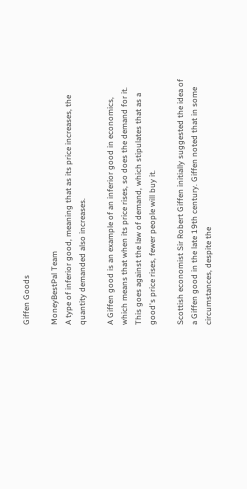Giffen Goods

MoneyBestPal Team
A type of inferior good, meaning that as its price increases, the quantity demanded also increases.

A Giffen good is an example of an inferior good in economics, which means that when its price rises, so does the demand for it. This goes against the law of demand, which stipulates that as a good's price rises, fewer people will buy it.

Scottish economist Sir Robert Giffen initially suggested the idea of a Giffen good in the late 19th century. Giffen noted that in some circumstances, despite the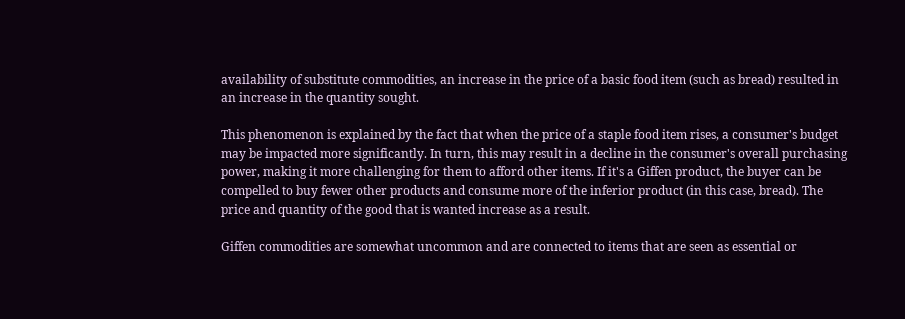availability of substitute commodities, an increase in the price of a basic food item (such as bread) resulted in an increase in the quantity sought.

This phenomenon is explained by the fact that when the price of a staple food item rises, a consumer's budget may be impacted more significantly. In turn, this may result in a decline in the consumer's overall purchasing power, making it more challenging for them to afford other items. If it's a Giffen product, the buyer can be compelled to buy fewer other products and consume more of the inferior product (in this case, bread). The price and quantity of the good that is wanted increase as a result.

Giffen commodities are somewhat uncommon and are connected to items that are seen as essential or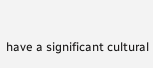have a significant cultural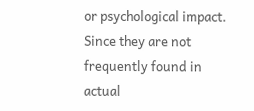or psychological impact. Since they are not frequently found in actual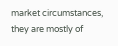market circumstances, they are mostly of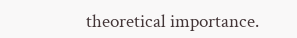theoretical importance.